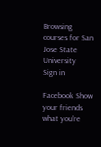Browsing courses for San Jose State University   Sign in

Facebook Show your friends what you're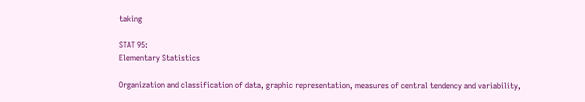taking

STAT 95:
Elementary Statistics

Organization and classification of data, graphic representation, measures of central tendency and variability,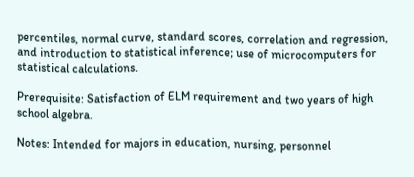percentiles, normal curve, standard scores, correlation and regression, and introduction to statistical inference; use of microcomputers for statistical calculations.

Prerequisite: Satisfaction of ELM requirement and two years of high school algebra.

Notes: Intended for majors in education, nursing, personnel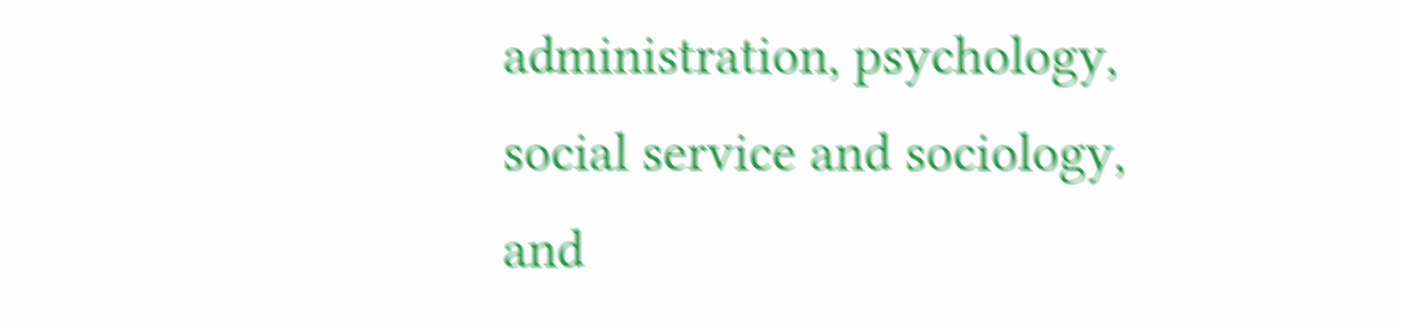administration, psychology, social service and sociology, and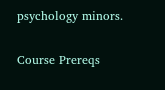psychology minors.

Course Prereqs